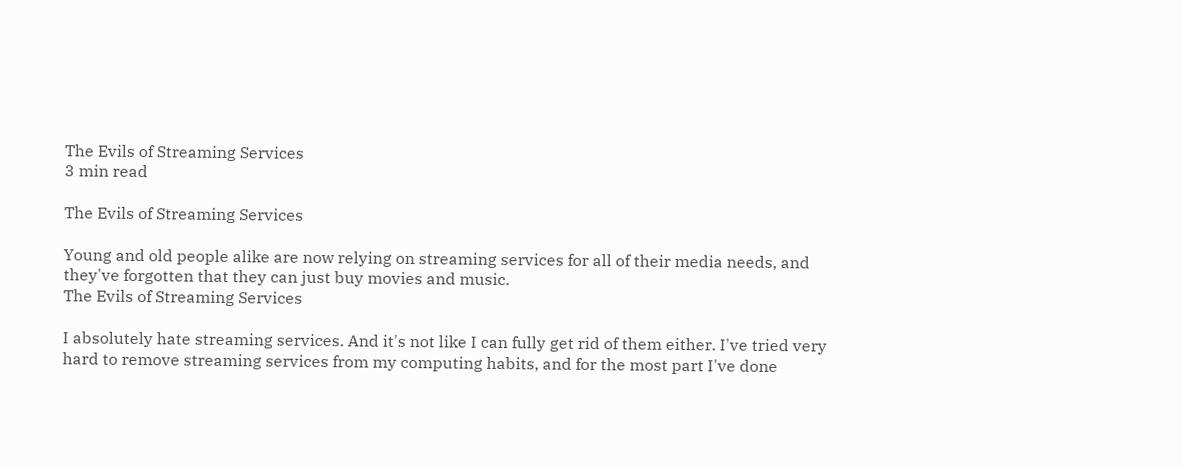The Evils of Streaming Services
3 min read

The Evils of Streaming Services

Young and old people alike are now relying on streaming services for all of their media needs, and they've forgotten that they can just buy movies and music.
The Evils of Streaming Services

I absolutely hate streaming services. And it's not like I can fully get rid of them either. I've tried very hard to remove streaming services from my computing habits, and for the most part I've done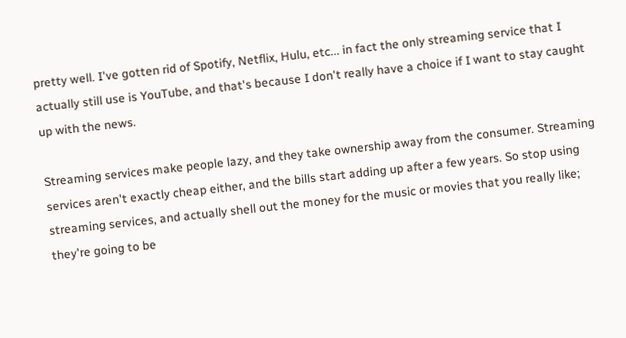pretty well. I've gotten rid of Spotify, Netflix, Hulu, etc... in fact the only streaming service that I actually still use is YouTube, and that's because I don't really have a choice if I want to stay caught up with the news.

Streaming services make people lazy, and they take ownership away from the consumer. Streaming services aren't exactly cheap either, and the bills start adding up after a few years. So stop using streaming services, and actually shell out the money for the music or movies that you really like; they're going to be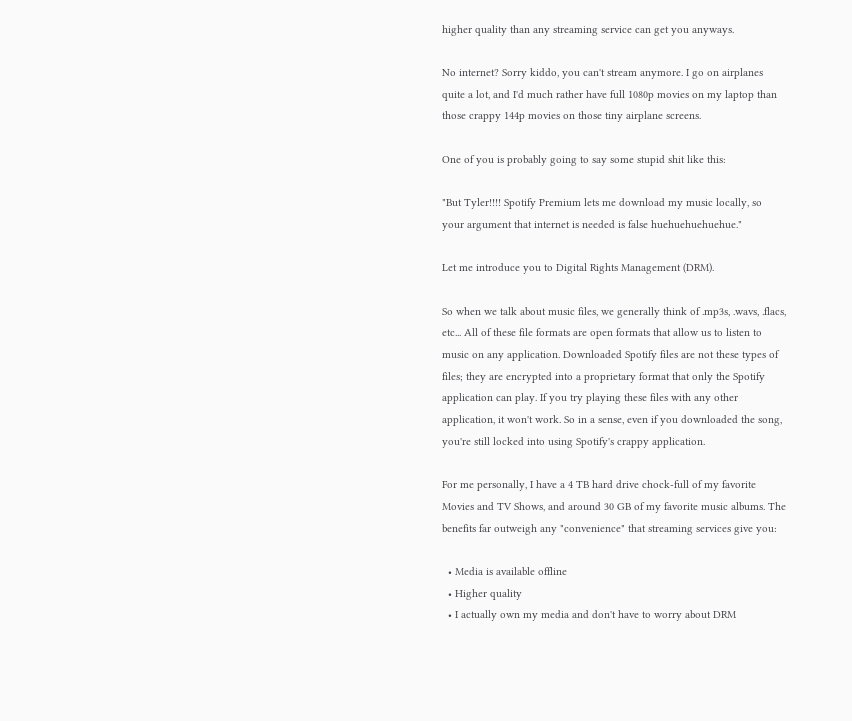higher quality than any streaming service can get you anyways.

No internet? Sorry kiddo, you can't stream anymore. I go on airplanes quite a lot, and I'd much rather have full 1080p movies on my laptop than those crappy 144p movies on those tiny airplane screens.

One of you is probably going to say some stupid shit like this:

"But Tyler!!!! Spotify Premium lets me download my music locally, so your argument that internet is needed is false huehuehuehuehue."

Let me introduce you to Digital Rights Management (DRM).

So when we talk about music files, we generally think of .mp3s, .wavs, .flacs, etc... All of these file formats are open formats that allow us to listen to music on any application. Downloaded Spotify files are not these types of files; they are encrypted into a proprietary format that only the Spotify application can play. If you try playing these files with any other application, it won't work. So in a sense, even if you downloaded the song, you're still locked into using Spotify's crappy application.

For me personally, I have a 4 TB hard drive chock-full of my favorite Movies and TV Shows, and around 30 GB of my favorite music albums. The benefits far outweigh any "convenience" that streaming services give you:

  • Media is available offline
  • Higher quality
  • I actually own my media and don't have to worry about DRM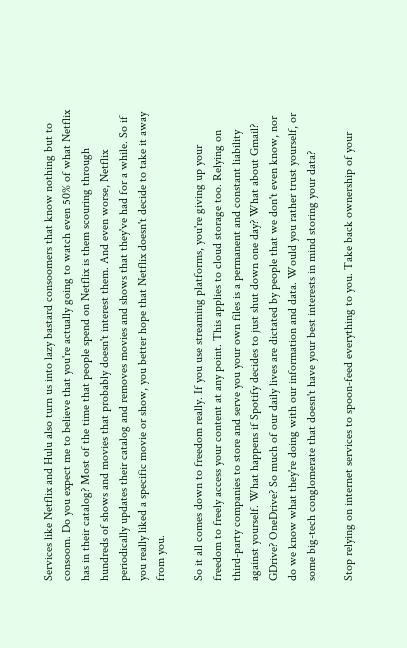Services like Netflix and Hulu also turn us into lazy bastard consoomers that know nothing but to consoom. Do you expect me to believe that you're actually going to watch even 50% of what Netflix has in their catalog? Most of the time that people spend on Netflix is them scouring through hundreds of shows and movies that probably doesn't interest them. And even worse, Netflix periodically updates their catalog and removes movies and shows that they've had for a while. So if you really liked a specific movie or show, you better hope that Netflix doesn't decide to take it away from you.

So it all comes down to freedom really. If you use streaming platforms, you're giving up your freedom to freely access your content at any point. This applies to cloud storage too. Relying on third-party companies to store and serve you your own files is a permanent and constant liability against yourself. What happens if Spotify decides to just shut down one day? What about Gmail? GDrive? OneDrive? So much of our daily lives are dictated by people that we don't even know, nor do we know what they're doing with our information and data. Would you rather trust yourself, or some big-tech conglomerate that doesn't have your best interests in mind storing your data?

Stop relying on internet services to spoon-feed everything to you. Take back ownership of your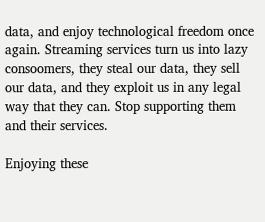data, and enjoy technological freedom once again. Streaming services turn us into lazy consoomers, they steal our data, they sell our data, and they exploit us in any legal way that they can. Stop supporting them and their services.

Enjoying these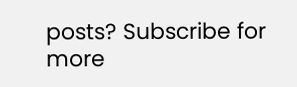posts? Subscribe for more